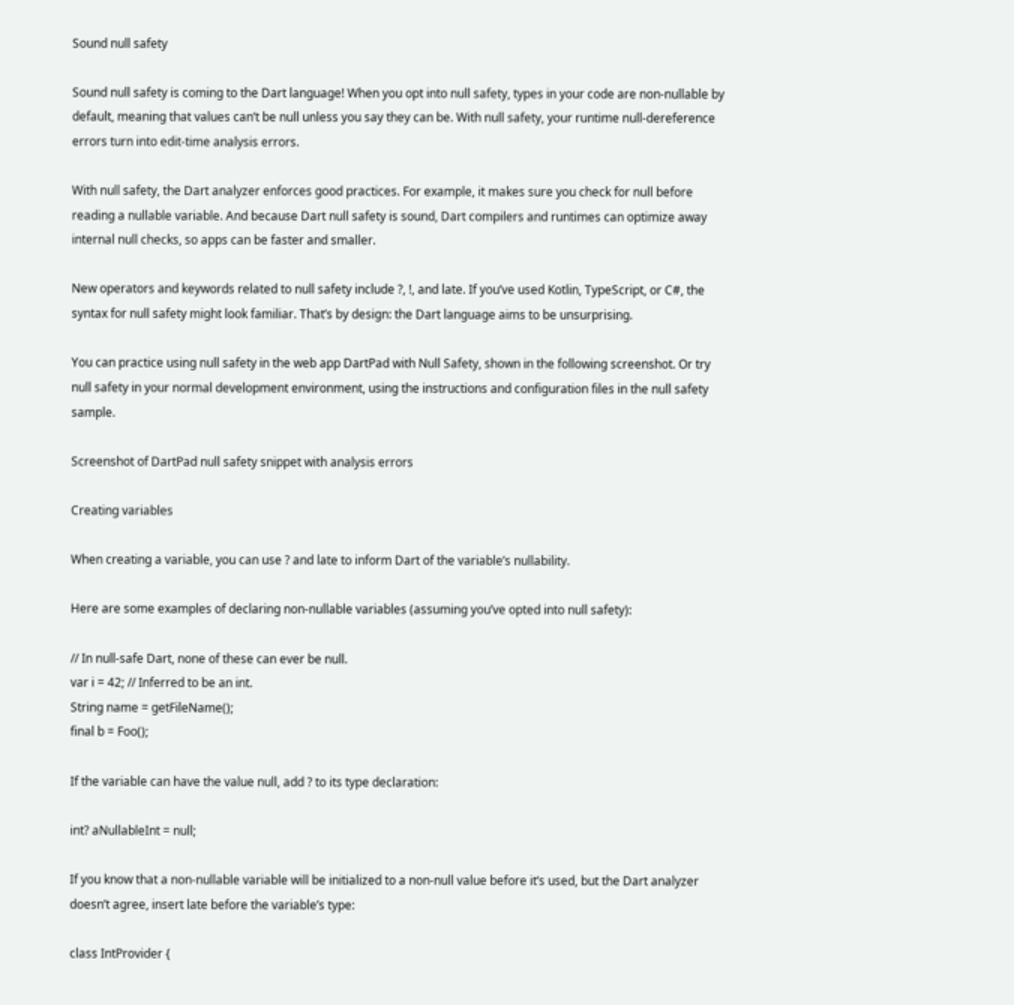Sound null safety

Sound null safety is coming to the Dart language! When you opt into null safety, types in your code are non-nullable by default, meaning that values can’t be null unless you say they can be. With null safety, your runtime null-dereference errors turn into edit-time analysis errors.

With null safety, the Dart analyzer enforces good practices. For example, it makes sure you check for null before reading a nullable variable. And because Dart null safety is sound, Dart compilers and runtimes can optimize away internal null checks, so apps can be faster and smaller.

New operators and keywords related to null safety include ?, !, and late. If you’ve used Kotlin, TypeScript, or C#, the syntax for null safety might look familiar. That’s by design: the Dart language aims to be unsurprising.

You can practice using null safety in the web app DartPad with Null Safety, shown in the following screenshot. Or try null safety in your normal development environment, using the instructions and configuration files in the null safety sample.

Screenshot of DartPad null safety snippet with analysis errors

Creating variables

When creating a variable, you can use ? and late to inform Dart of the variable’s nullability.

Here are some examples of declaring non-nullable variables (assuming you’ve opted into null safety):

// In null-safe Dart, none of these can ever be null.
var i = 42; // Inferred to be an int.
String name = getFileName();
final b = Foo();

If the variable can have the value null, add ? to its type declaration:

int? aNullableInt = null;

If you know that a non-nullable variable will be initialized to a non-null value before it’s used, but the Dart analyzer doesn’t agree, insert late before the variable’s type:

class IntProvider {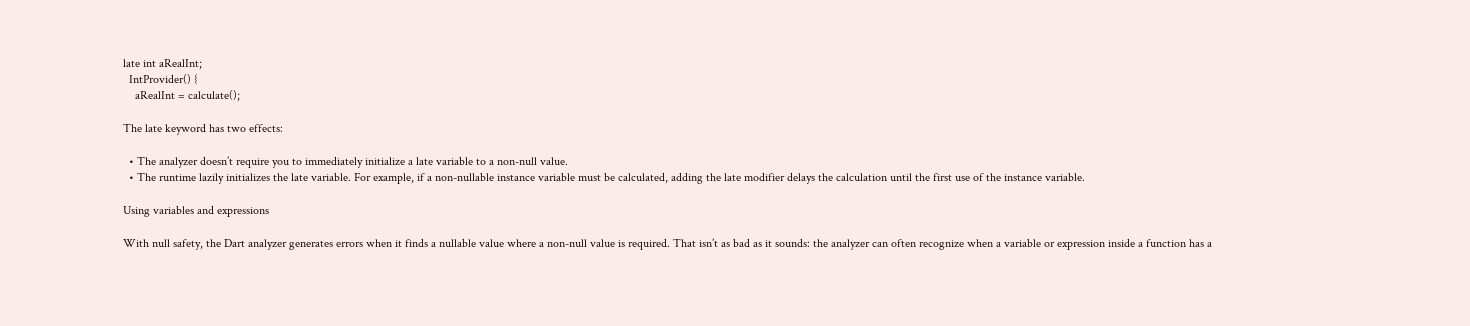late int aRealInt;
  IntProvider() {
    aRealInt = calculate();

The late keyword has two effects:

  • The analyzer doesn’t require you to immediately initialize a late variable to a non-null value.
  • The runtime lazily initializes the late variable. For example, if a non-nullable instance variable must be calculated, adding the late modifier delays the calculation until the first use of the instance variable.

Using variables and expressions

With null safety, the Dart analyzer generates errors when it finds a nullable value where a non-null value is required. That isn’t as bad as it sounds: the analyzer can often recognize when a variable or expression inside a function has a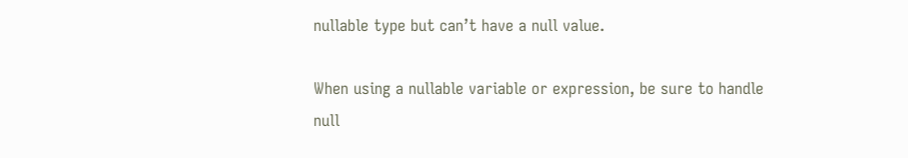nullable type but can’t have a null value.

When using a nullable variable or expression, be sure to handle null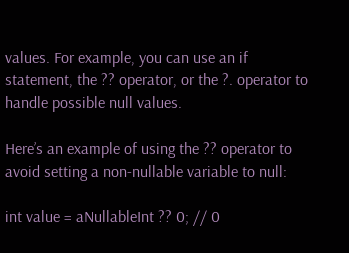values. For example, you can use an if statement, the ?? operator, or the ?. operator to handle possible null values.

Here’s an example of using the ?? operator to avoid setting a non-nullable variable to null:

int value = aNullableInt ?? 0; // 0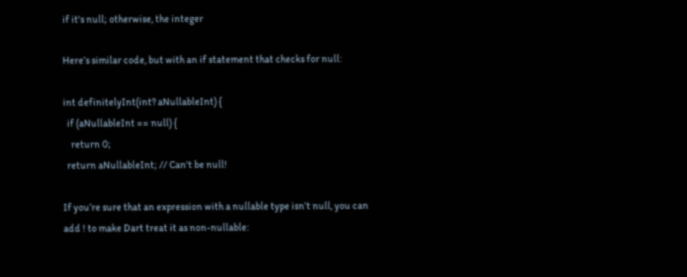if it's null; otherwise, the integer

Here’s similar code, but with an if statement that checks for null:

int definitelyInt(int? aNullableInt) {
  if (aNullableInt == null) {
    return 0;
  return aNullableInt; // Can't be null!

If you’re sure that an expression with a nullable type isn’t null, you can add ! to make Dart treat it as non-nullable: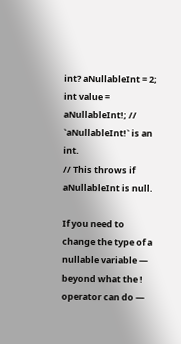int? aNullableInt = 2;
int value = aNullableInt!; // `aNullableInt!` is an int.
// This throws if aNullableInt is null.

If you need to change the type of a nullable variable — beyond what the ! operator can do —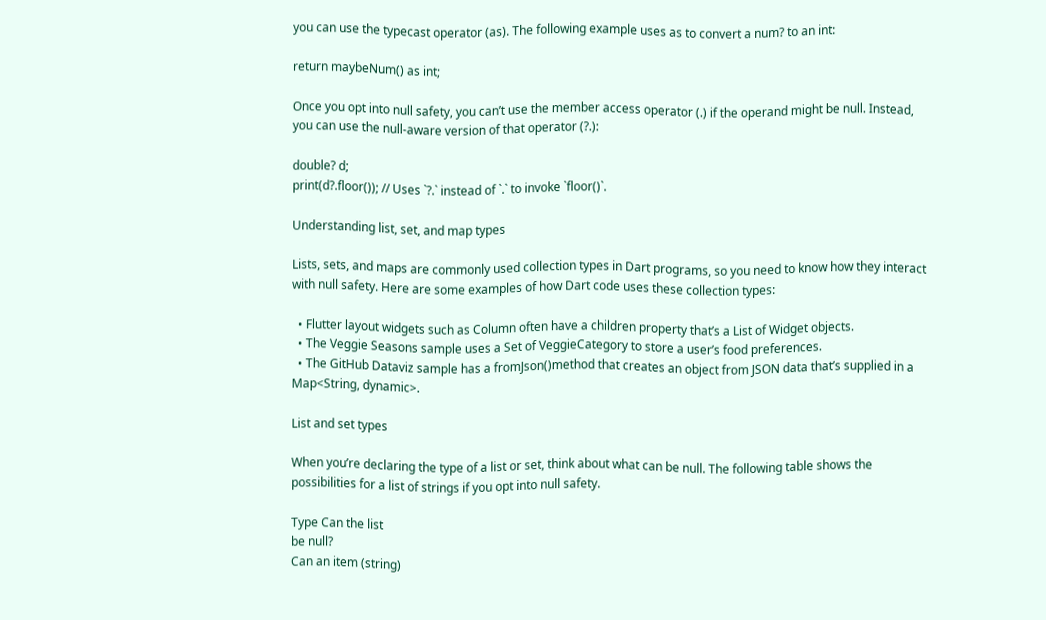you can use the typecast operator (as). The following example uses as to convert a num? to an int:

return maybeNum() as int;

Once you opt into null safety, you can’t use the member access operator (.) if the operand might be null. Instead, you can use the null-aware version of that operator (?.):

double? d;
print(d?.floor()); // Uses `?.` instead of `.` to invoke `floor()`.

Understanding list, set, and map types

Lists, sets, and maps are commonly used collection types in Dart programs, so you need to know how they interact with null safety. Here are some examples of how Dart code uses these collection types:

  • Flutter layout widgets such as Column often have a children property that’s a List of Widget objects.
  • The Veggie Seasons sample uses a Set of VeggieCategory to store a user’s food preferences.
  • The GitHub Dataviz sample has a fromJson()method that creates an object from JSON data that’s supplied in a Map<String, dynamic>.

List and set types

When you’re declaring the type of a list or set, think about what can be null. The following table shows the possibilities for a list of strings if you opt into null safety.

Type Can the list
be null?
Can an item (string)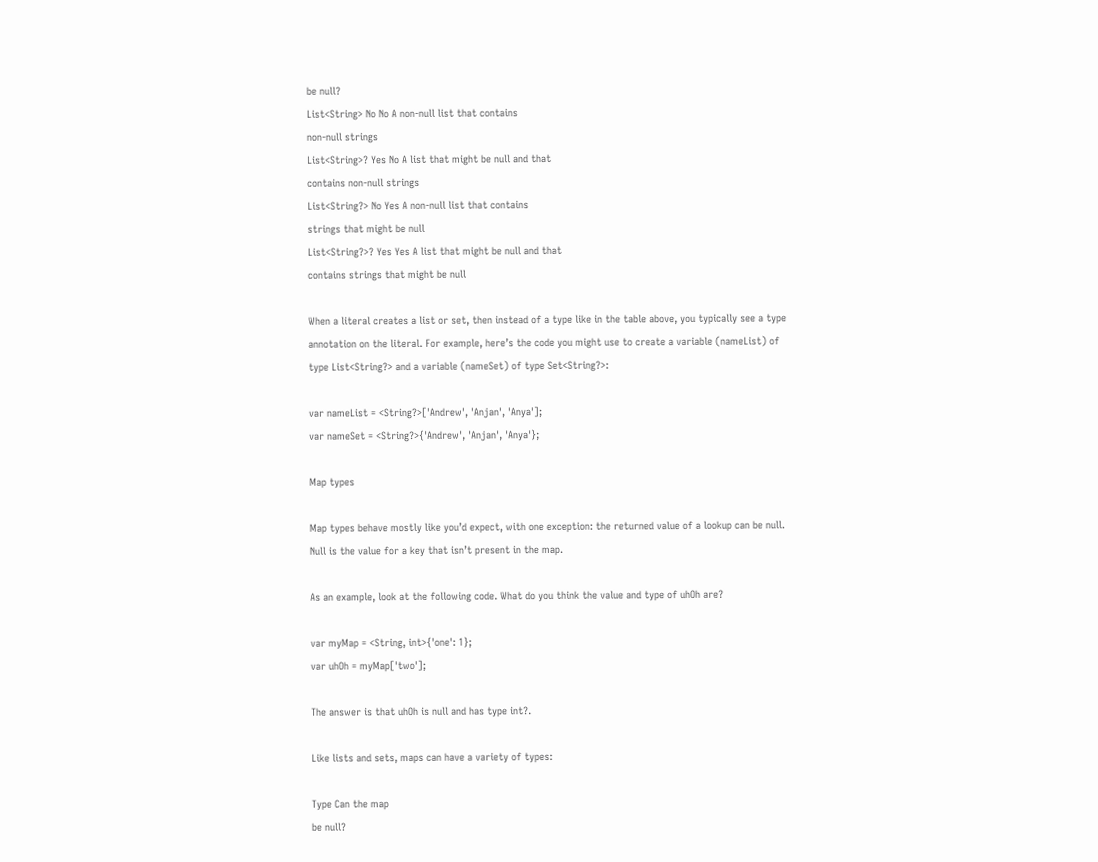be null?
List<String> No No A non-null list that contains
non-null strings
List<String>? Yes No A list that might be null and that
contains non-null strings
List<String?> No Yes A non-null list that contains
strings that might be null
List<String?>? Yes Yes A list that might be null and that
contains strings that might be null

When a literal creates a list or set, then instead of a type like in the table above, you typically see a type annotation on the literal. For example, here’s the code you might use to create a variable (nameList) of type List<String?> and a variable (nameSet) of type Set<String?>:

var nameList = <String?>['Andrew', 'Anjan', 'Anya'];
var nameSet = <String?>{'Andrew', 'Anjan', 'Anya'};

Map types

Map types behave mostly like you’d expect, with one exception: the returned value of a lookup can be null. Null is the value for a key that isn’t present in the map.

As an example, look at the following code. What do you think the value and type of uhOh are?

var myMap = <String, int>{'one': 1};
var uhOh = myMap['two'];

The answer is that uhOh is null and has type int?.

Like lists and sets, maps can have a variety of types:

Type Can the map
be null?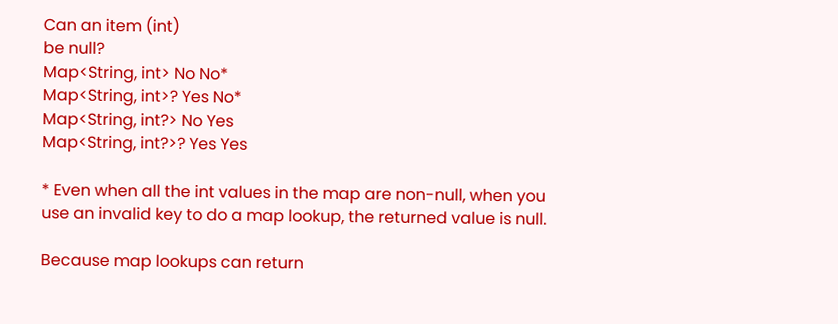Can an item (int)
be null?
Map<String, int> No No*
Map<String, int>? Yes No*
Map<String, int?> No Yes
Map<String, int?>? Yes Yes

* Even when all the int values in the map are non-null, when you use an invalid key to do a map lookup, the returned value is null.

Because map lookups can return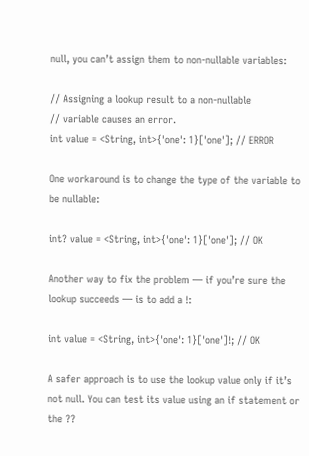null, you can’t assign them to non-nullable variables:

// Assigning a lookup result to a non-nullable
// variable causes an error.
int value = <String, int>{'one': 1}['one']; // ERROR

One workaround is to change the type of the variable to be nullable:

int? value = <String, int>{'one': 1}['one']; // OK

Another way to fix the problem — if you’re sure the lookup succeeds — is to add a !:

int value = <String, int>{'one': 1}['one']!; // OK

A safer approach is to use the lookup value only if it’s not null. You can test its value using an if statement or the ??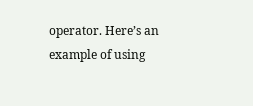operator. Here’s an example of using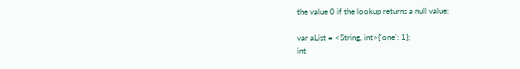the value 0 if the lookup returns a null value:

var aList = <String, int>{'one': 1};
int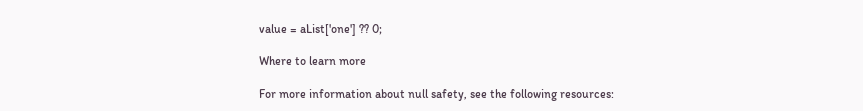value = aList['one'] ?? 0;

Where to learn more

For more information about null safety, see the following resources: